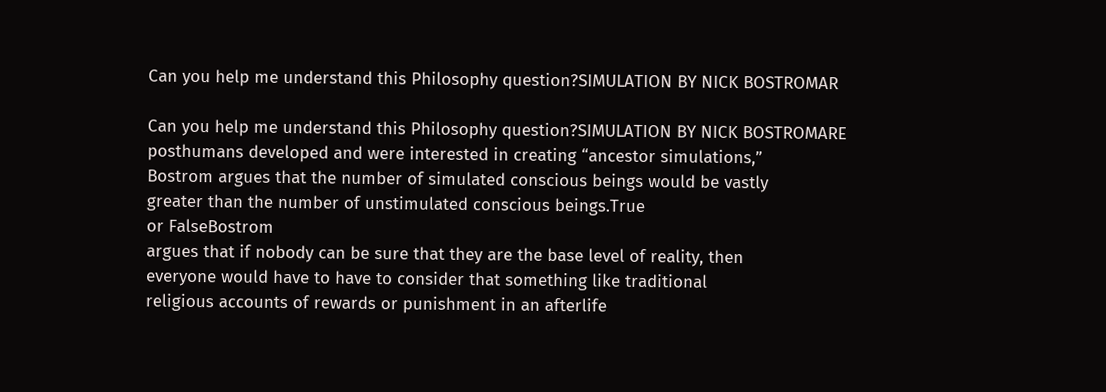Can you help me understand this Philosophy question?SIMULATION BY NICK BOSTROMAR

Can you help me understand this Philosophy question?SIMULATION BY NICK BOSTROMARE
posthumans developed and were interested in creating “ancestor simulations,”
Bostrom argues that the number of simulated conscious beings would be vastly
greater than the number of unstimulated conscious beings.True
or FalseBostrom
argues that if nobody can be sure that they are the base level of reality, then
everyone would have to have to consider that something like traditional
religious accounts of rewards or punishment in an afterlife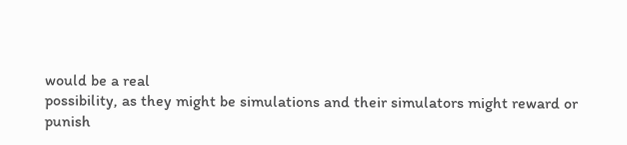would be a real
possibility, as they might be simulations and their simulators might reward or
punish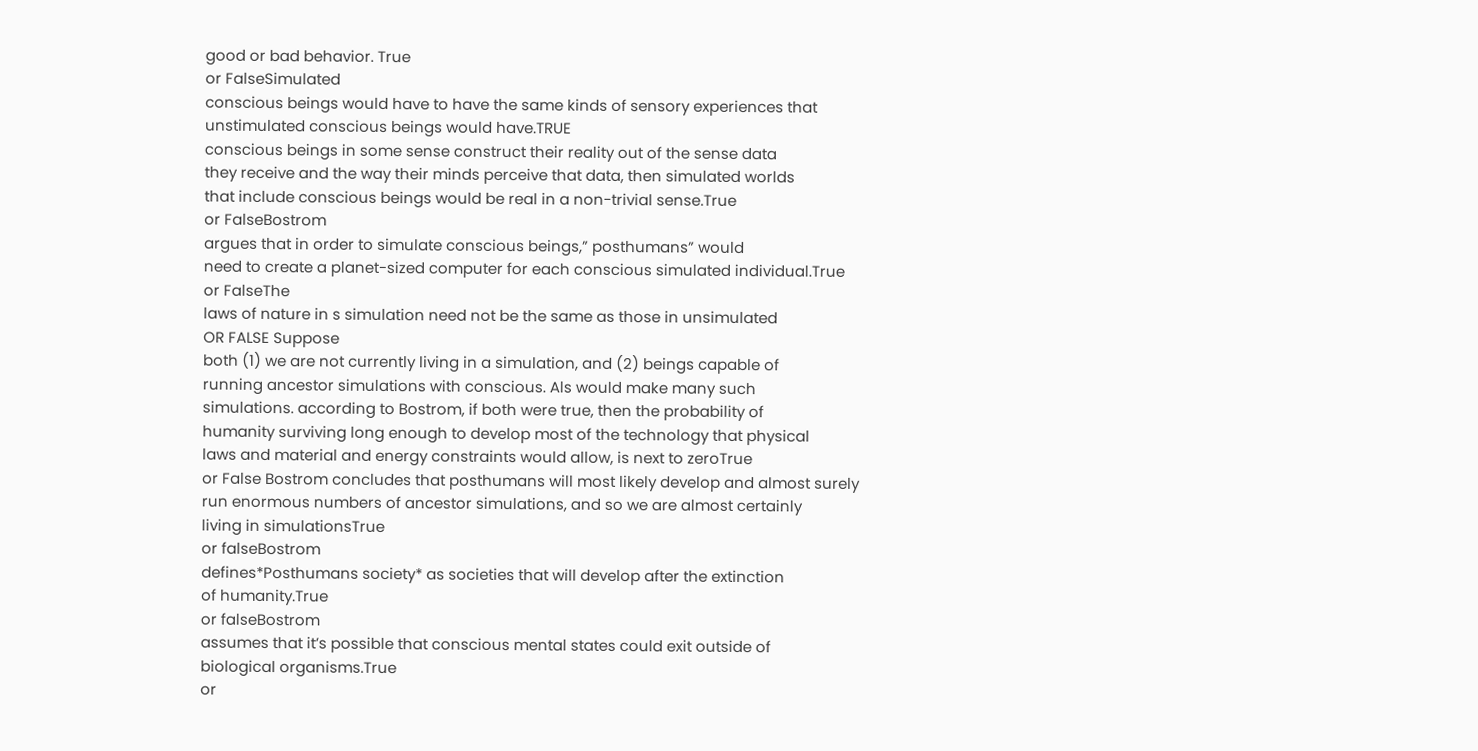good or bad behavior. True
or FalseSimulated
conscious beings would have to have the same kinds of sensory experiences that
unstimulated conscious beings would have.TRUE
conscious beings in some sense construct their reality out of the sense data
they receive and the way their minds perceive that data, then simulated worlds
that include conscious beings would be real in a non-trivial sense.True
or FalseBostrom
argues that in order to simulate conscious beings,” posthumans” would
need to create a planet-sized computer for each conscious simulated individual.True
or FalseThe
laws of nature in s simulation need not be the same as those in unsimulated
OR FALSE Suppose
both (1) we are not currently living in a simulation, and (2) beings capable of
running ancestor simulations with conscious. Als would make many such
simulations. according to Bostrom, if both were true, then the probability of
humanity surviving long enough to develop most of the technology that physical
laws and material and energy constraints would allow, is next to zeroTrue
or False Bostrom concludes that posthumans will most likely develop and almost surely
run enormous numbers of ancestor simulations, and so we are almost certainly
living in simulationsTrue
or falseBostrom
defines*Posthumans society* as societies that will develop after the extinction
of humanity.True
or falseBostrom
assumes that it’s possible that conscious mental states could exit outside of
biological organisms.True
or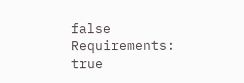false Requirements: true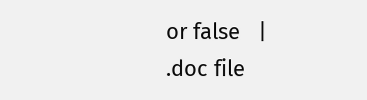or false   |   .doc file